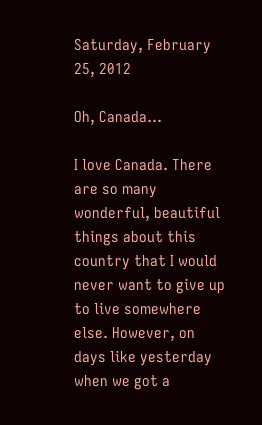Saturday, February 25, 2012

Oh, Canada...

I love Canada. There are so many wonderful, beautiful things about this country that I would never want to give up to live somewhere else. However, on days like yesterday when we got a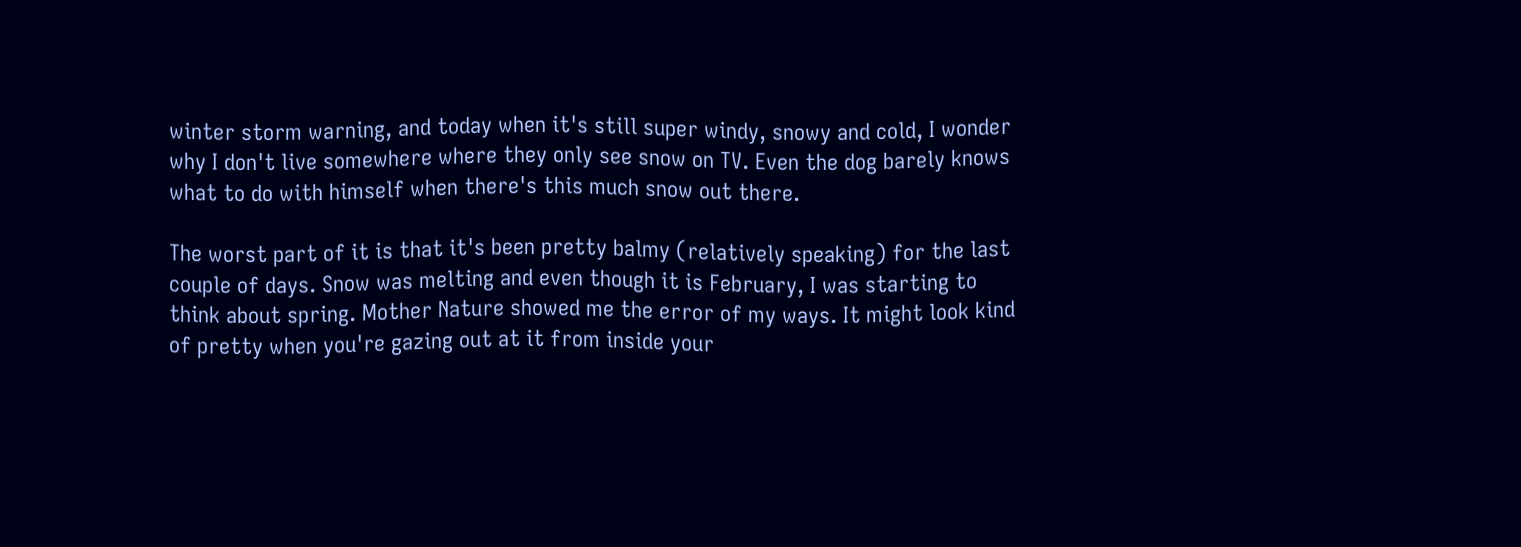winter storm warning, and today when it's still super windy, snowy and cold, I wonder why I don't live somewhere where they only see snow on TV. Even the dog barely knows what to do with himself when there's this much snow out there.

The worst part of it is that it's been pretty balmy (relatively speaking) for the last couple of days. Snow was melting and even though it is February, I was starting to think about spring. Mother Nature showed me the error of my ways. It might look kind of pretty when you're gazing out at it from inside your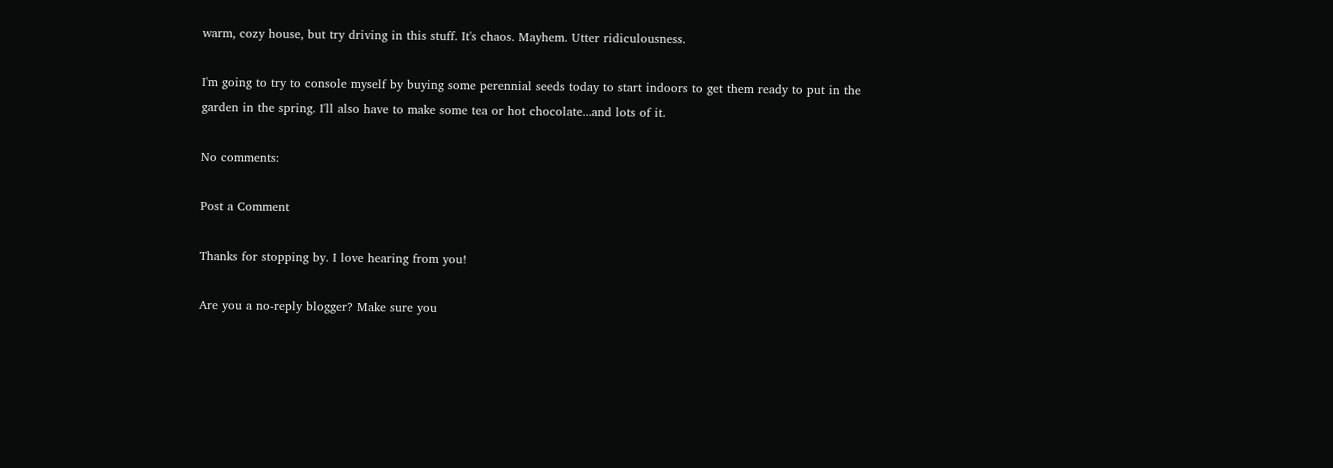warm, cozy house, but try driving in this stuff. It's chaos. Mayhem. Utter ridiculousness.

I'm going to try to console myself by buying some perennial seeds today to start indoors to get them ready to put in the garden in the spring. I'll also have to make some tea or hot chocolate...and lots of it.

No comments:

Post a Comment

Thanks for stopping by. I love hearing from you!

Are you a no-reply blogger? Make sure you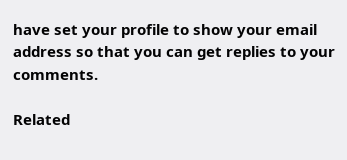have set your profile to show your email address so that you can get replies to your comments.

Related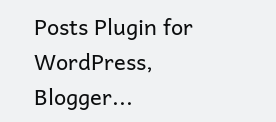Posts Plugin for WordPress, Blogger...